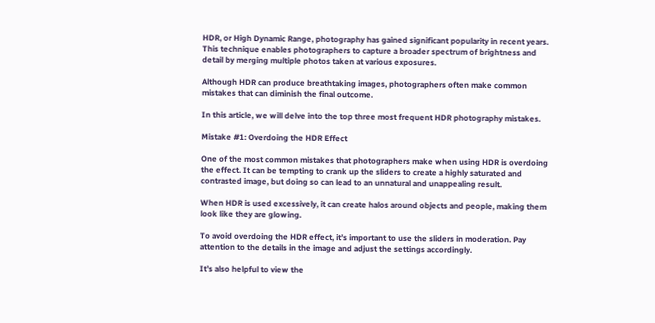HDR, or High Dynamic Range, photography has gained significant popularity in recent years. This technique enables photographers to capture a broader spectrum of brightness and detail by merging multiple photos taken at various exposures.

Although HDR can produce breathtaking images, photographers often make common mistakes that can diminish the final outcome.

In this article, we will delve into the top three most frequent HDR photography mistakes.

Mistake #1: Overdoing the HDR Effect

One of the most common mistakes that photographers make when using HDR is overdoing the effect. It can be tempting to crank up the sliders to create a highly saturated and contrasted image, but doing so can lead to an unnatural and unappealing result.

When HDR is used excessively, it can create halos around objects and people, making them look like they are glowing.

To avoid overdoing the HDR effect, it’s important to use the sliders in moderation. Pay attention to the details in the image and adjust the settings accordingly.

It’s also helpful to view the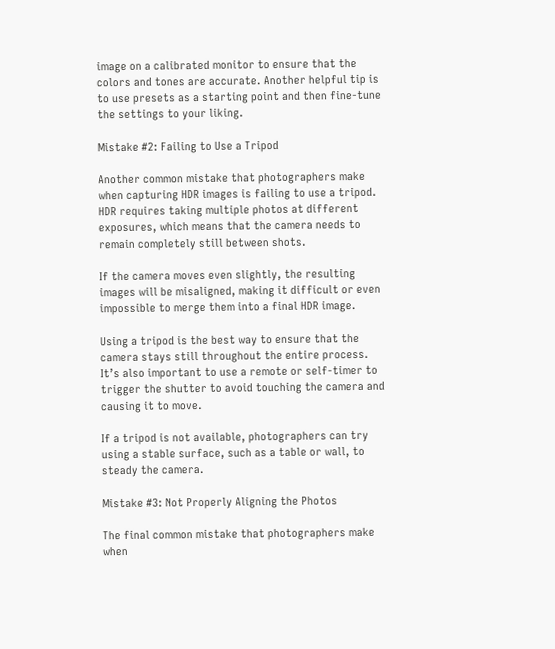image on a calibrated monitor to ensure that the colors and tones are accurate. Another helpful tip is to use presets as a starting point and then fine-tune the settings to your liking.

Mistake #2: Failing to Use a Tripod

Another common mistake that photographers make when capturing HDR images is failing to use a tripod. HDR requires taking multiple photos at different exposures, which means that the camera needs to remain completely still between shots.

If the camera moves even slightly, the resulting images will be misaligned, making it difficult or even impossible to merge them into a final HDR image.

Using a tripod is the best way to ensure that the camera stays still throughout the entire process. It’s also important to use a remote or self-timer to trigger the shutter to avoid touching the camera and causing it to move.

If a tripod is not available, photographers can try using a stable surface, such as a table or wall, to steady the camera.

Mistake #3: Not Properly Aligning the Photos

The final common mistake that photographers make when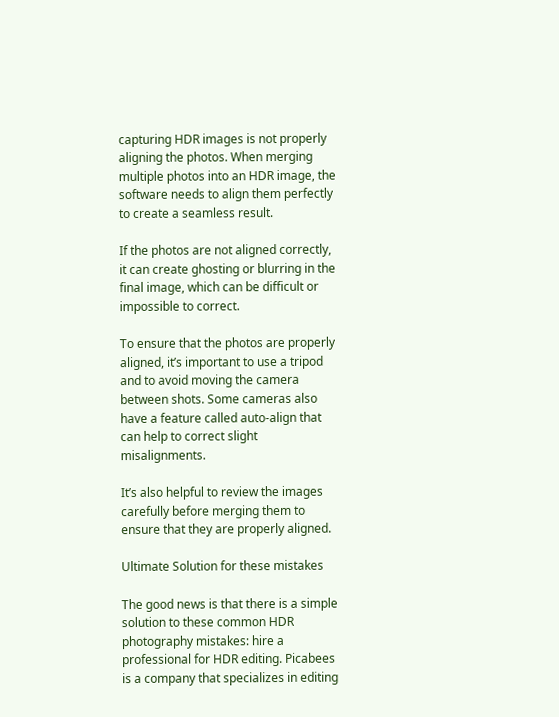capturing HDR images is not properly aligning the photos. When merging multiple photos into an HDR image, the software needs to align them perfectly to create a seamless result.

If the photos are not aligned correctly, it can create ghosting or blurring in the final image, which can be difficult or impossible to correct.

To ensure that the photos are properly aligned, it’s important to use a tripod and to avoid moving the camera between shots. Some cameras also have a feature called auto-align that can help to correct slight misalignments.

It’s also helpful to review the images carefully before merging them to ensure that they are properly aligned.

Ultimate Solution for these mistakes

The good news is that there is a simple solution to these common HDR photography mistakes: hire a professional for HDR editing. Picabees is a company that specializes in editing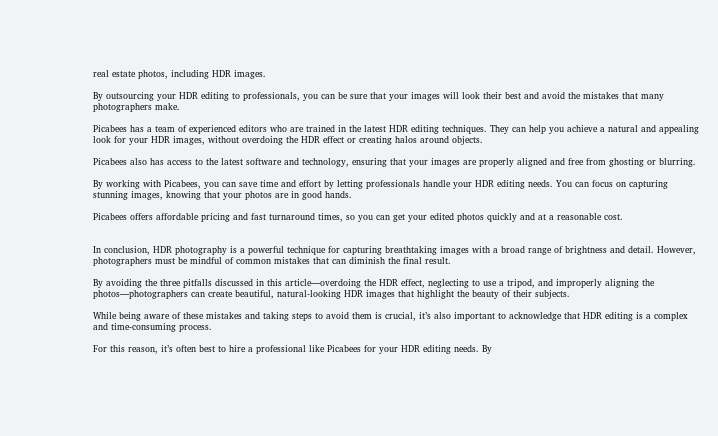real estate photos, including HDR images.

By outsourcing your HDR editing to professionals, you can be sure that your images will look their best and avoid the mistakes that many photographers make.

Picabees has a team of experienced editors who are trained in the latest HDR editing techniques. They can help you achieve a natural and appealing look for your HDR images, without overdoing the HDR effect or creating halos around objects.

Picabees also has access to the latest software and technology, ensuring that your images are properly aligned and free from ghosting or blurring.

By working with Picabees, you can save time and effort by letting professionals handle your HDR editing needs. You can focus on capturing stunning images, knowing that your photos are in good hands.

Picabees offers affordable pricing and fast turnaround times, so you can get your edited photos quickly and at a reasonable cost.


In conclusion, HDR photography is a powerful technique for capturing breathtaking images with a broad range of brightness and detail. However, photographers must be mindful of common mistakes that can diminish the final result.

By avoiding the three pitfalls discussed in this article—overdoing the HDR effect, neglecting to use a tripod, and improperly aligning the photos—photographers can create beautiful, natural-looking HDR images that highlight the beauty of their subjects.

While being aware of these mistakes and taking steps to avoid them is crucial, it’s also important to acknowledge that HDR editing is a complex and time-consuming process.

For this reason, it’s often best to hire a professional like Picabees for your HDR editing needs. By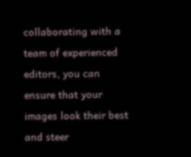collaborating with a team of experienced editors, you can ensure that your images look their best and steer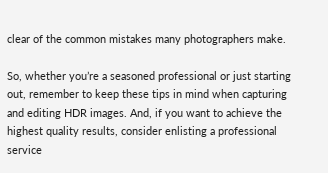clear of the common mistakes many photographers make.

So, whether you’re a seasoned professional or just starting out, remember to keep these tips in mind when capturing and editing HDR images. And, if you want to achieve the highest quality results, consider enlisting a professional service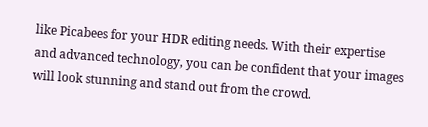like Picabees for your HDR editing needs. With their expertise and advanced technology, you can be confident that your images will look stunning and stand out from the crowd.